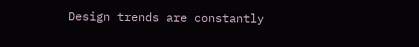Design trends are constantly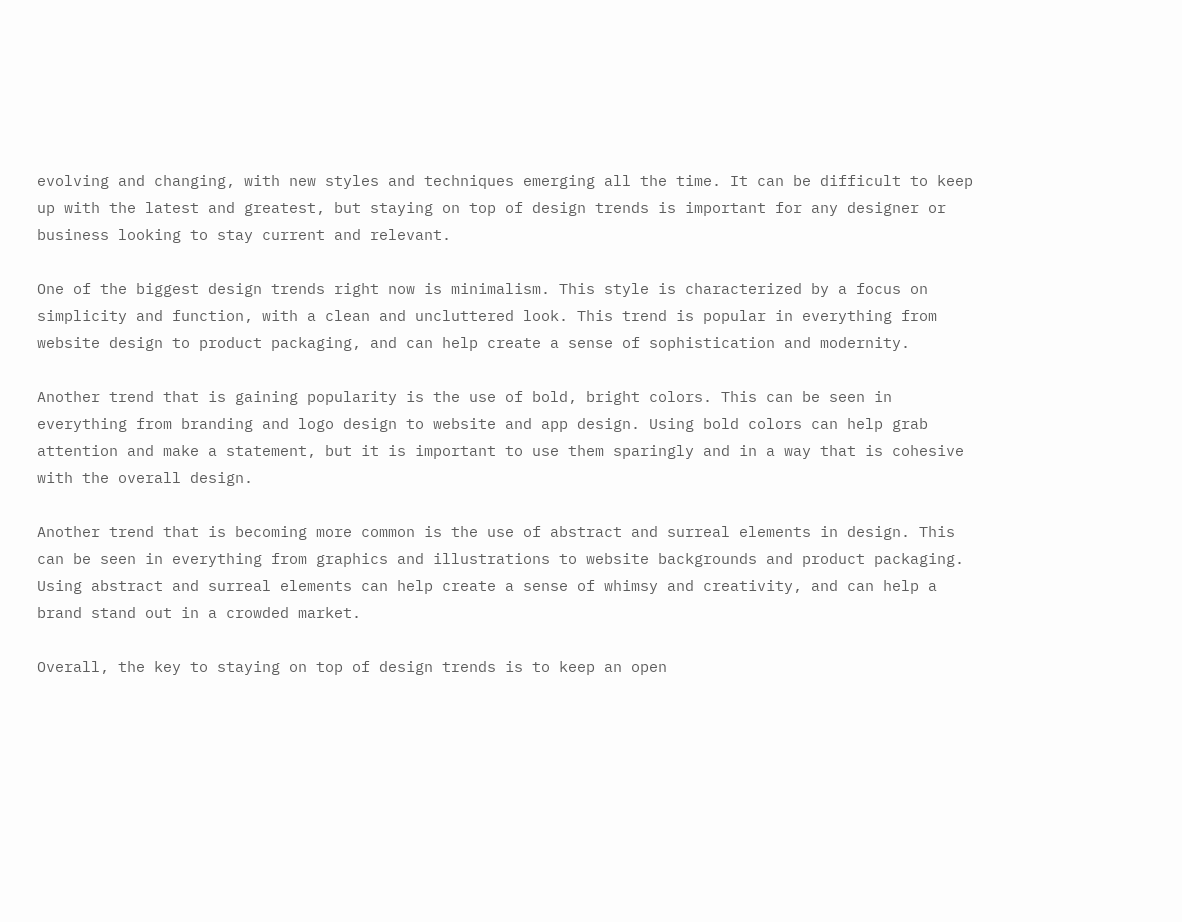evolving and changing, with new styles and techniques emerging all the time. It can be difficult to keep up with the latest and greatest, but staying on top of design trends is important for any designer or business looking to stay current and relevant.

One of the biggest design trends right now is minimalism. This style is characterized by a focus on simplicity and function, with a clean and uncluttered look. This trend is popular in everything from website design to product packaging, and can help create a sense of sophistication and modernity.

Another trend that is gaining popularity is the use of bold, bright colors. This can be seen in everything from branding and logo design to website and app design. Using bold colors can help grab attention and make a statement, but it is important to use them sparingly and in a way that is cohesive with the overall design.

Another trend that is becoming more common is the use of abstract and surreal elements in design. This can be seen in everything from graphics and illustrations to website backgrounds and product packaging. Using abstract and surreal elements can help create a sense of whimsy and creativity, and can help a brand stand out in a crowded market.

Overall, the key to staying on top of design trends is to keep an open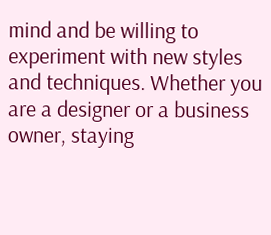mind and be willing to experiment with new styles and techniques. Whether you are a designer or a business owner, staying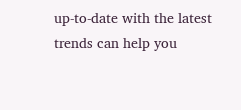up-to-date with the latest trends can help you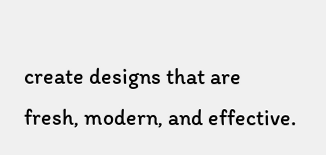create designs that are fresh, modern, and effective.